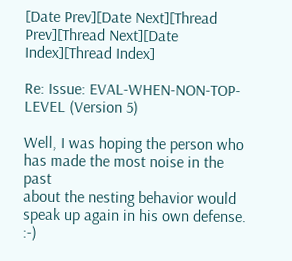[Date Prev][Date Next][Thread Prev][Thread Next][Date Index][Thread Index]

Re: Issue: EVAL-WHEN-NON-TOP-LEVEL (Version 5)

Well, I was hoping the person who has made the most noise in the past
about the nesting behavior would speak up again in his own defense. :-)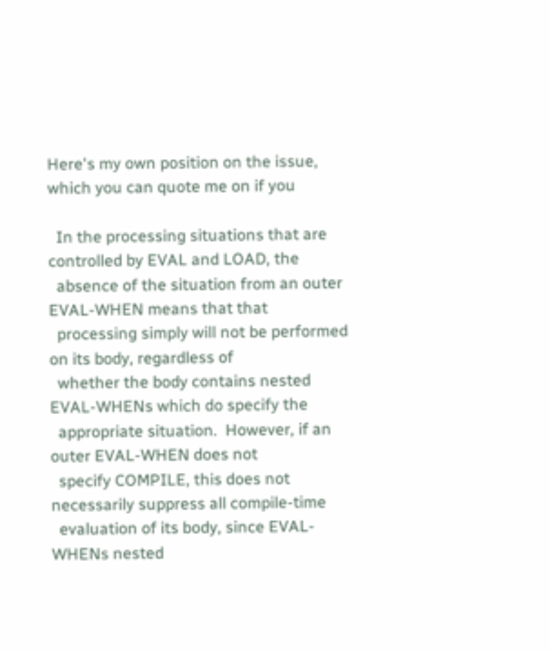Here's my own position on the issue, which you can quote me on if you

  In the processing situations that are controlled by EVAL and LOAD, the
  absence of the situation from an outer EVAL-WHEN means that that
  processing simply will not be performed on its body, regardless of
  whether the body contains nested EVAL-WHENs which do specify the
  appropriate situation.  However, if an outer EVAL-WHEN does not
  specify COMPILE, this does not necessarily suppress all compile-time
  evaluation of its body, since EVAL-WHENs nested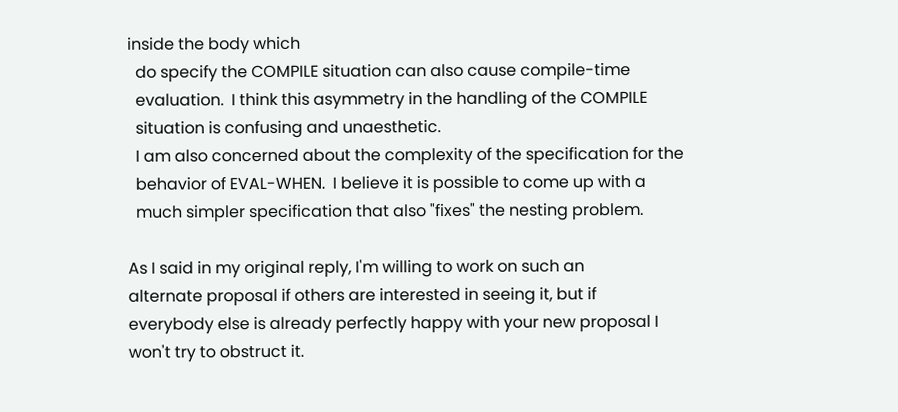inside the body which
  do specify the COMPILE situation can also cause compile-time
  evaluation.  I think this asymmetry in the handling of the COMPILE
  situation is confusing and unaesthetic.
  I am also concerned about the complexity of the specification for the
  behavior of EVAL-WHEN.  I believe it is possible to come up with a
  much simpler specification that also "fixes" the nesting problem.

As I said in my original reply, I'm willing to work on such an
alternate proposal if others are interested in seeing it, but if
everybody else is already perfectly happy with your new proposal I
won't try to obstruct it.